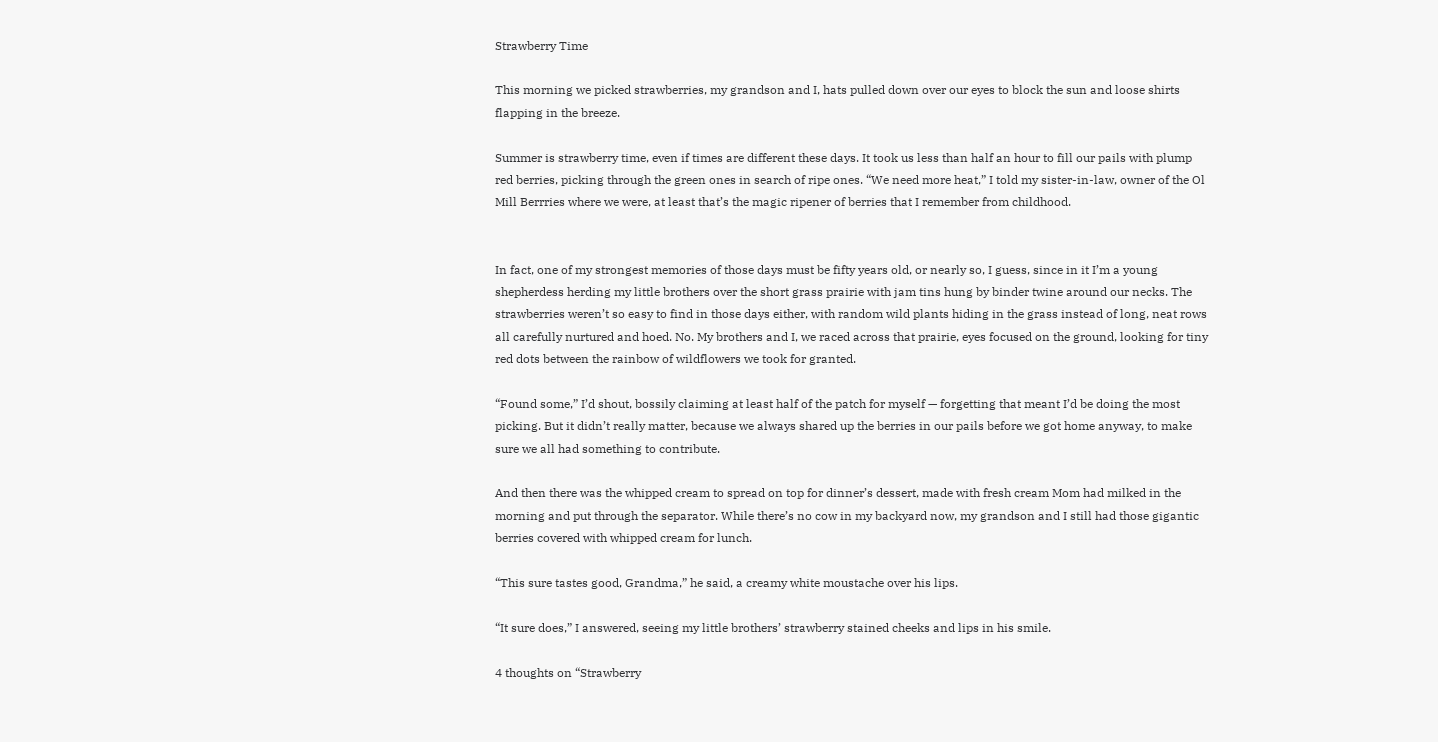Strawberry Time

This morning we picked strawberries, my grandson and I, hats pulled down over our eyes to block the sun and loose shirts flapping in the breeze.

Summer is strawberry time, even if times are different these days. It took us less than half an hour to fill our pails with plump red berries, picking through the green ones in search of ripe ones. “We need more heat,” I told my sister-in-law, owner of the Ol Mill Berrries where we were, at least that’s the magic ripener of berries that I remember from childhood.


In fact, one of my strongest memories of those days must be fifty years old, or nearly so, I guess, since in it I’m a young shepherdess herding my little brothers over the short grass prairie with jam tins hung by binder twine around our necks. The strawberries weren’t so easy to find in those days either, with random wild plants hiding in the grass instead of long, neat rows all carefully nurtured and hoed. No. My brothers and I, we raced across that prairie, eyes focused on the ground, looking for tiny red dots between the rainbow of wildflowers we took for granted.

“Found some,” I’d shout, bossily claiming at least half of the patch for myself — forgetting that meant I’d be doing the most picking. But it didn’t really matter, because we always shared up the berries in our pails before we got home anyway, to make sure we all had something to contribute.

And then there was the whipped cream to spread on top for dinner’s dessert, made with fresh cream Mom had milked in the morning and put through the separator. While there’s no cow in my backyard now, my grandson and I still had those gigantic berries covered with whipped cream for lunch.

“This sure tastes good, Grandma,” he said, a creamy white moustache over his lips.

“It sure does,” I answered, seeing my little brothers’ strawberry stained cheeks and lips in his smile.

4 thoughts on “Strawberry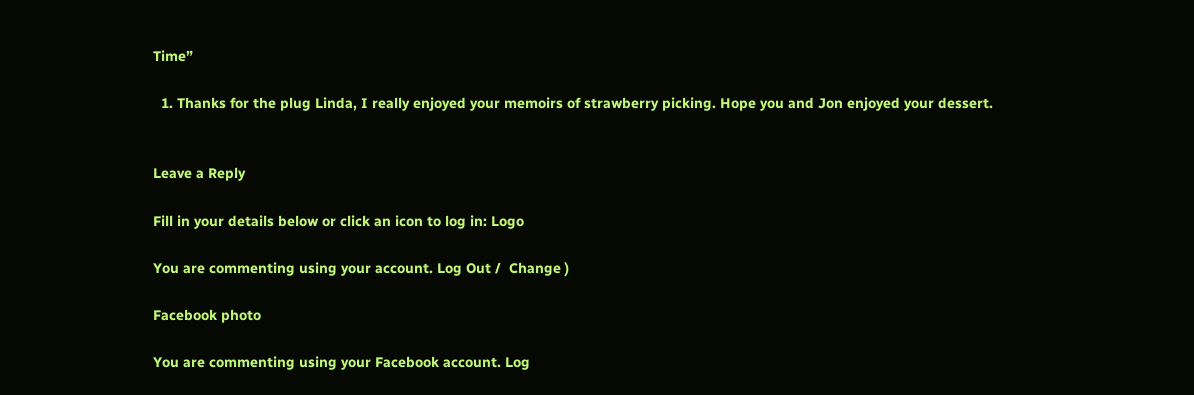Time”

  1. Thanks for the plug Linda, I really enjoyed your memoirs of strawberry picking. Hope you and Jon enjoyed your dessert.


Leave a Reply

Fill in your details below or click an icon to log in: Logo

You are commenting using your account. Log Out /  Change )

Facebook photo

You are commenting using your Facebook account. Log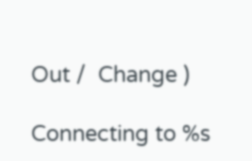Out /  Change )

Connecting to %s